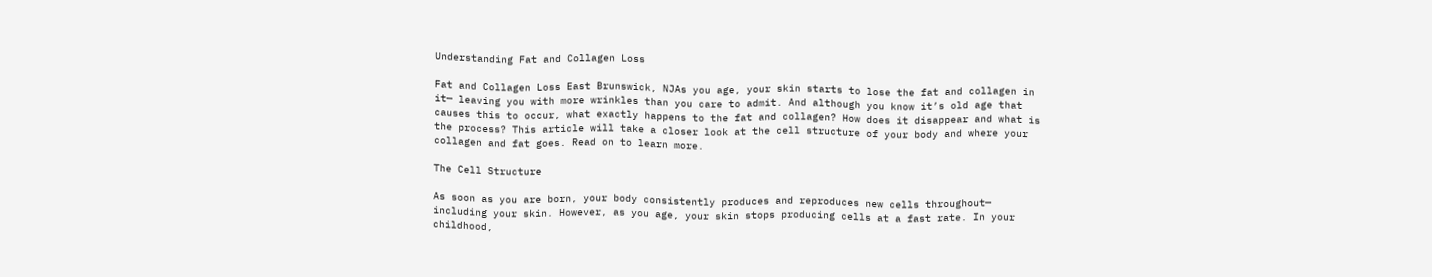Understanding Fat and Collagen Loss

Fat and Collagen Loss East Brunswick, NJAs you age, your skin starts to lose the fat and collagen in it— leaving you with more wrinkles than you care to admit. And although you know it’s old age that causes this to occur, what exactly happens to the fat and collagen? How does it disappear and what is the process? This article will take a closer look at the cell structure of your body and where your collagen and fat goes. Read on to learn more.

The Cell Structure

As soon as you are born, your body consistently produces and reproduces new cells throughout— including your skin. However, as you age, your skin stops producing cells at a fast rate. In your childhood,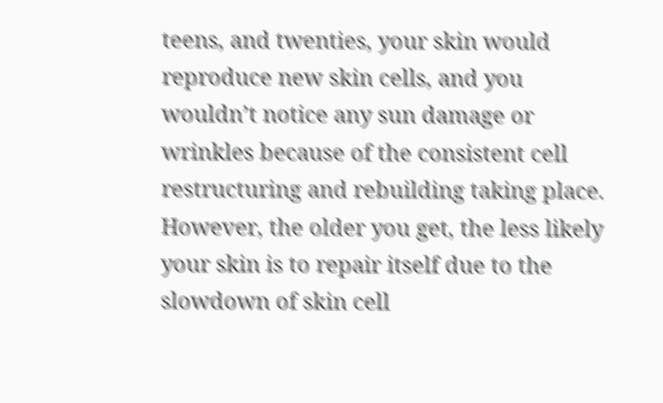teens, and twenties, your skin would reproduce new skin cells, and you wouldn’t notice any sun damage or wrinkles because of the consistent cell restructuring and rebuilding taking place. However, the older you get, the less likely your skin is to repair itself due to the slowdown of skin cell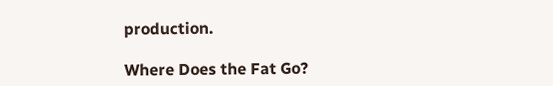production.

Where Does the Fat Go?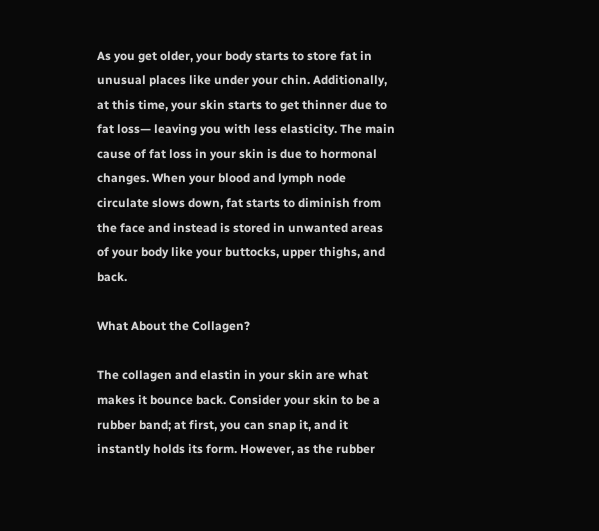As you get older, your body starts to store fat in unusual places like under your chin. Additionally, at this time, your skin starts to get thinner due to fat loss— leaving you with less elasticity. The main cause of fat loss in your skin is due to hormonal changes. When your blood and lymph node circulate slows down, fat starts to diminish from the face and instead is stored in unwanted areas of your body like your buttocks, upper thighs, and back.

What About the Collagen?

The collagen and elastin in your skin are what makes it bounce back. Consider your skin to be a rubber band; at first, you can snap it, and it instantly holds its form. However, as the rubber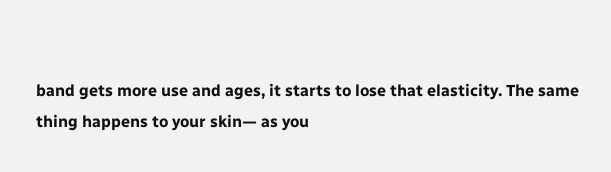band gets more use and ages, it starts to lose that elasticity. The same thing happens to your skin— as you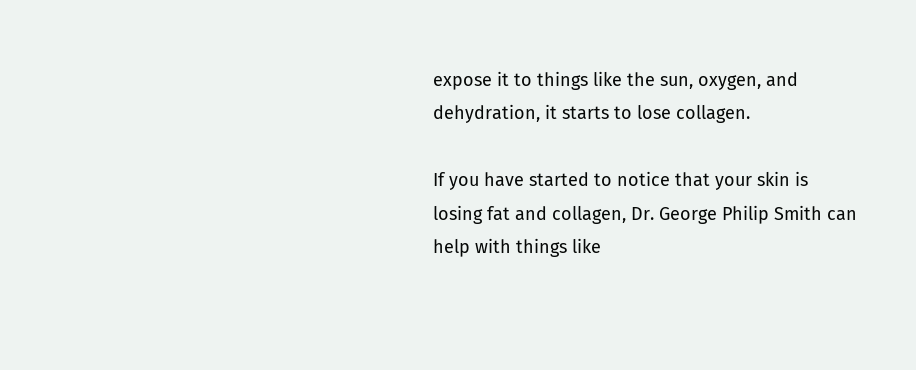expose it to things like the sun, oxygen, and dehydration, it starts to lose collagen.

If you have started to notice that your skin is losing fat and collagen, Dr. George Philip Smith can help with things like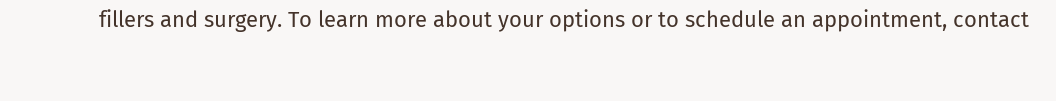fillers and surgery. To learn more about your options or to schedule an appointment, contact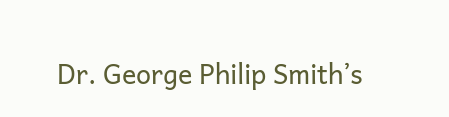Dr. George Philip Smith’s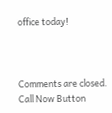office today!



Comments are closed.
Call Now Button